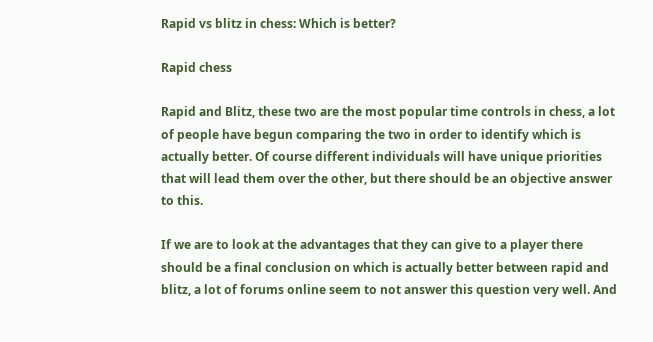Rapid vs blitz in chess: Which is better?

Rapid chess

Rapid and Blitz, these two are the most popular time controls in chess, a lot of people have begun comparing the two in order to identify which is actually better. Of course different individuals will have unique priorities that will lead them over the other, but there should be an objective answer to this.

If we are to look at the advantages that they can give to a player there should be a final conclusion on which is actually better between rapid and blitz, a lot of forums online seem to not answer this question very well. And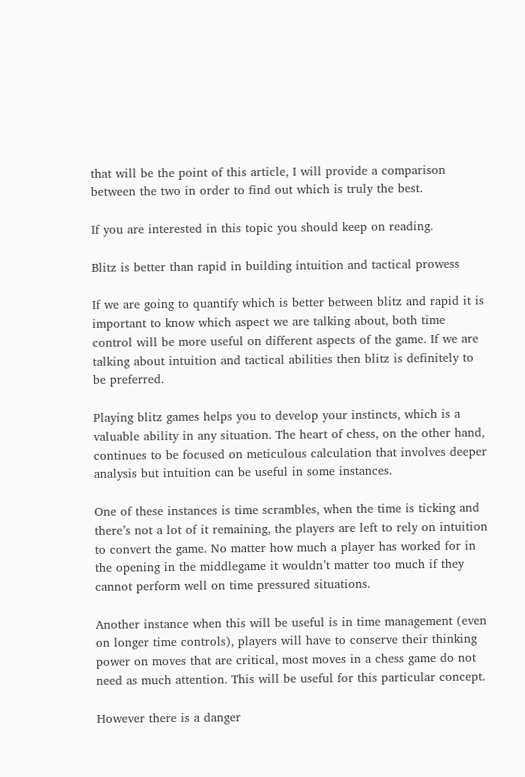that will be the point of this article, I will provide a comparison between the two in order to find out which is truly the best.

If you are interested in this topic you should keep on reading.

Blitz is better than rapid in building intuition and tactical prowess

If we are going to quantify which is better between blitz and rapid it is important to know which aspect we are talking about, both time control will be more useful on different aspects of the game. If we are talking about intuition and tactical abilities then blitz is definitely to be preferred.

Playing blitz games helps you to develop your instincts, which is a valuable ability in any situation. The heart of chess, on the other hand, continues to be focused on meticulous calculation that involves deeper analysis but intuition can be useful in some instances.

One of these instances is time scrambles, when the time is ticking and there’s not a lot of it remaining, the players are left to rely on intuition to convert the game. No matter how much a player has worked for in the opening in the middlegame it wouldn’t matter too much if they cannot perform well on time pressured situations.

Another instance when this will be useful is in time management (even on longer time controls), players will have to conserve their thinking power on moves that are critical, most moves in a chess game do not need as much attention. This will be useful for this particular concept.

However there is a danger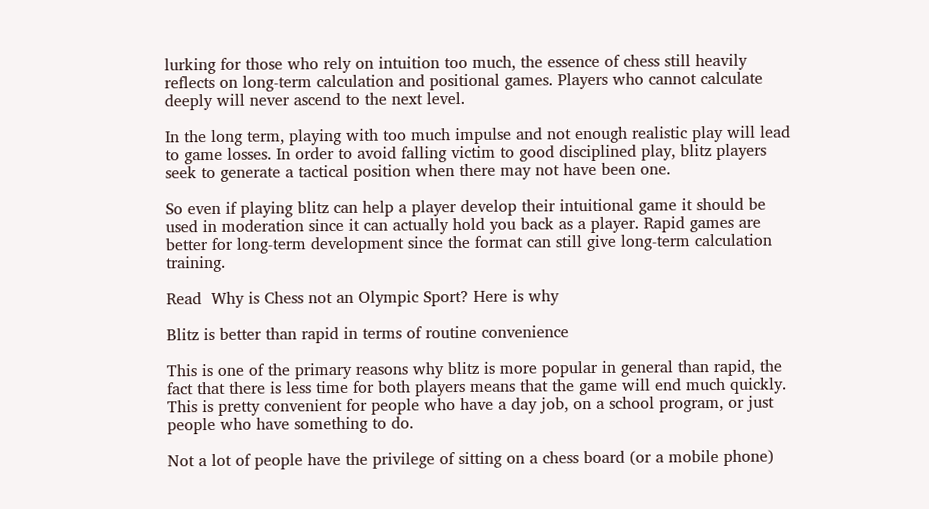lurking for those who rely on intuition too much, the essence of chess still heavily reflects on long-term calculation and positional games. Players who cannot calculate deeply will never ascend to the next level.

In the long term, playing with too much impulse and not enough realistic play will lead to game losses. In order to avoid falling victim to good disciplined play, blitz players seek to generate a tactical position when there may not have been one.

So even if playing blitz can help a player develop their intuitional game it should be used in moderation since it can actually hold you back as a player. Rapid games are better for long-term development since the format can still give long-term calculation training.

Read  Why is Chess not an Olympic Sport? Here is why

Blitz is better than rapid in terms of routine convenience

This is one of the primary reasons why blitz is more popular in general than rapid, the fact that there is less time for both players means that the game will end much quickly. This is pretty convenient for people who have a day job, on a school program, or just people who have something to do.

Not a lot of people have the privilege of sitting on a chess board (or a mobile phone)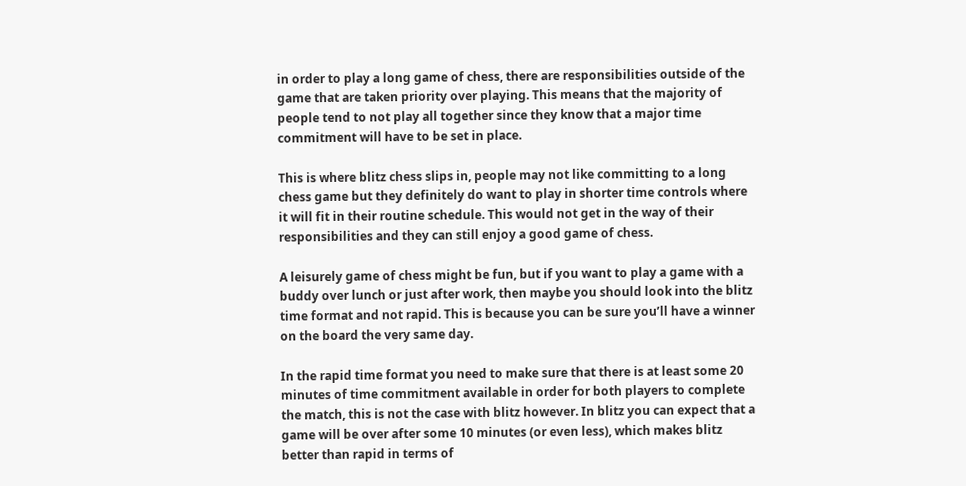in order to play a long game of chess, there are responsibilities outside of the game that are taken priority over playing. This means that the majority of people tend to not play all together since they know that a major time commitment will have to be set in place.

This is where blitz chess slips in, people may not like committing to a long chess game but they definitely do want to play in shorter time controls where it will fit in their routine schedule. This would not get in the way of their responsibilities and they can still enjoy a good game of chess.

A leisurely game of chess might be fun, but if you want to play a game with a buddy over lunch or just after work, then maybe you should look into the blitz time format and not rapid. This is because you can be sure you’ll have a winner on the board the very same day.

In the rapid time format you need to make sure that there is at least some 20 minutes of time commitment available in order for both players to complete the match, this is not the case with blitz however. In blitz you can expect that a game will be over after some 10 minutes (or even less), which makes blitz better than rapid in terms of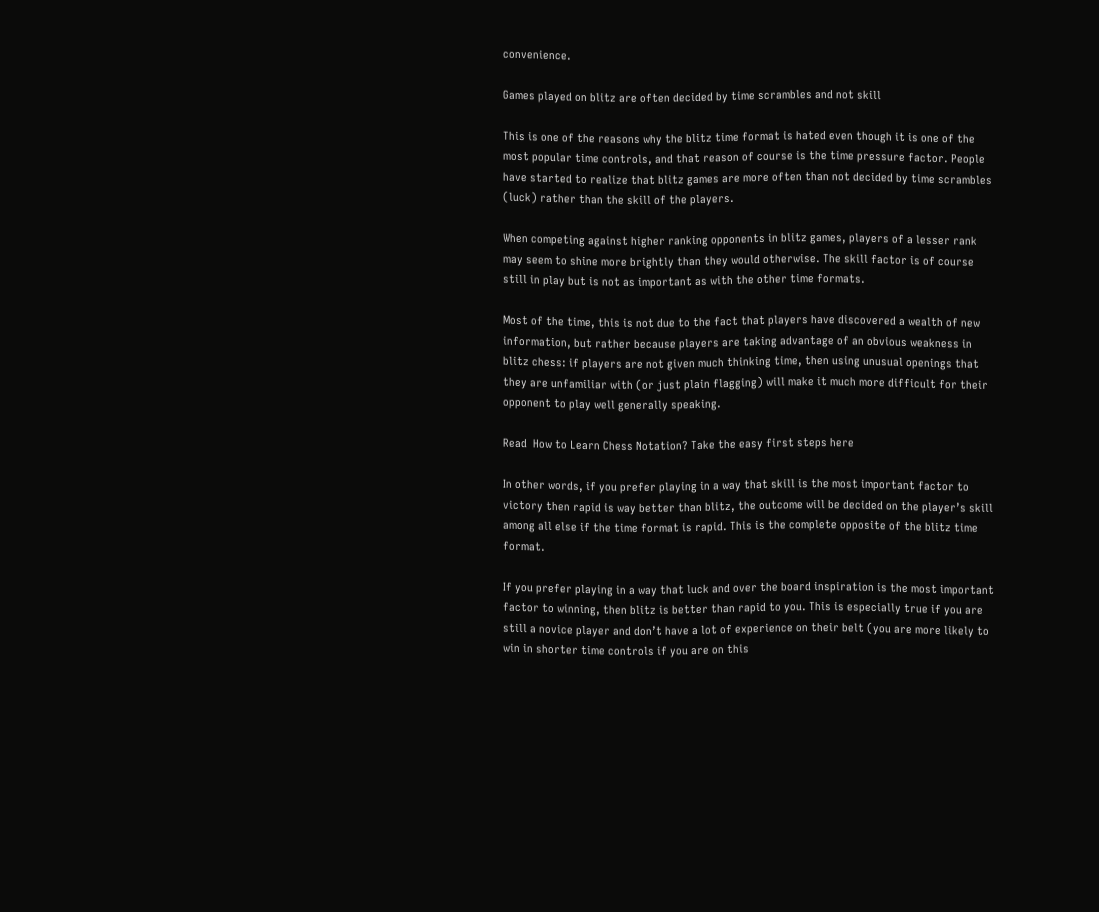convenience.

Games played on blitz are often decided by time scrambles and not skill

This is one of the reasons why the blitz time format is hated even though it is one of the most popular time controls, and that reason of course is the time pressure factor. People have started to realize that blitz games are more often than not decided by time scrambles (luck) rather than the skill of the players.

When competing against higher ranking opponents in blitz games, players of a lesser rank may seem to shine more brightly than they would otherwise. The skill factor is of course still in play but is not as important as with the other time formats.

Most of the time, this is not due to the fact that players have discovered a wealth of new information, but rather because players are taking advantage of an obvious weakness in blitz chess: if players are not given much thinking time, then using unusual openings that they are unfamiliar with (or just plain flagging) will make it much more difficult for their opponent to play well generally speaking.

Read  How to Learn Chess Notation? Take the easy first steps here

In other words, if you prefer playing in a way that skill is the most important factor to victory then rapid is way better than blitz, the outcome will be decided on the player’s skill among all else if the time format is rapid. This is the complete opposite of the blitz time format.

If you prefer playing in a way that luck and over the board inspiration is the most important factor to winning, then blitz is better than rapid to you. This is especially true if you are still a novice player and don’t have a lot of experience on their belt (you are more likely to win in shorter time controls if you are on this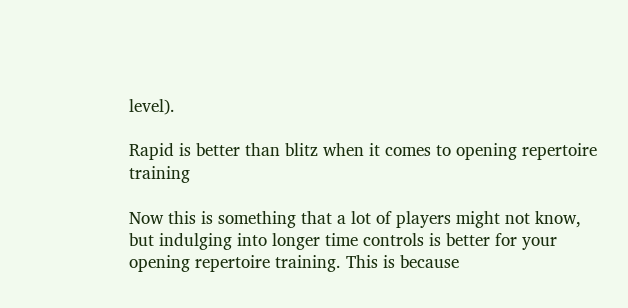level).

Rapid is better than blitz when it comes to opening repertoire training

Now this is something that a lot of players might not know, but indulging into longer time controls is better for your opening repertoire training. This is because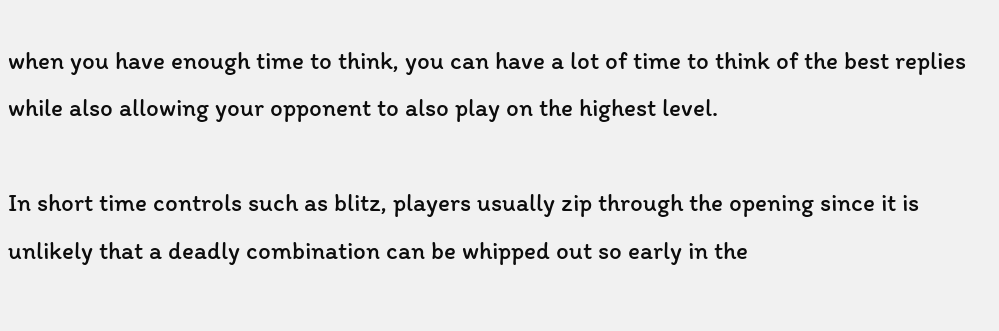when you have enough time to think, you can have a lot of time to think of the best replies while also allowing your opponent to also play on the highest level.

In short time controls such as blitz, players usually zip through the opening since it is unlikely that a deadly combination can be whipped out so early in the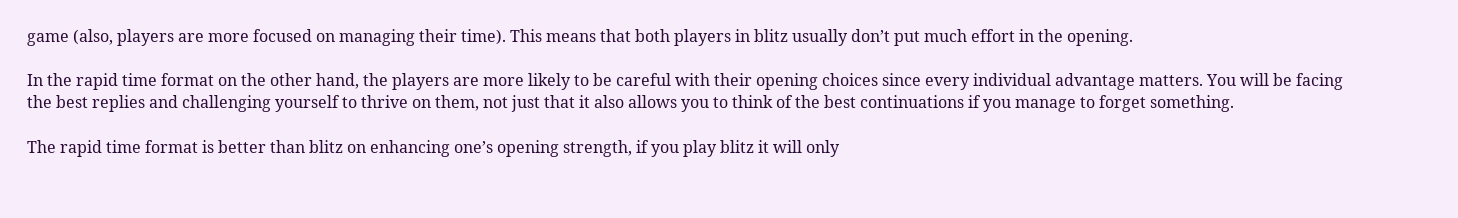game (also, players are more focused on managing their time). This means that both players in blitz usually don’t put much effort in the opening.

In the rapid time format on the other hand, the players are more likely to be careful with their opening choices since every individual advantage matters. You will be facing the best replies and challenging yourself to thrive on them, not just that it also allows you to think of the best continuations if you manage to forget something.

The rapid time format is better than blitz on enhancing one’s opening strength, if you play blitz it will only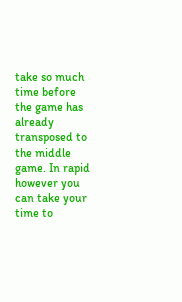take so much time before the game has already transposed to the middle game. In rapid however you can take your time to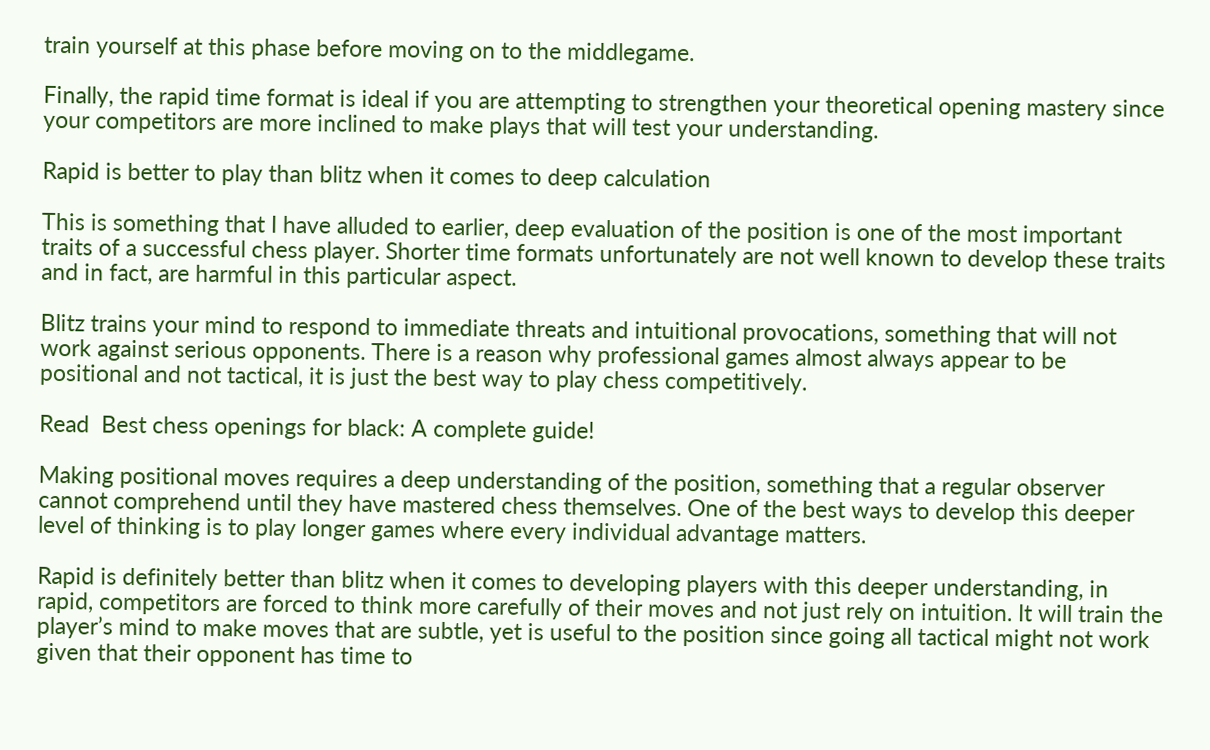train yourself at this phase before moving on to the middlegame.

Finally, the rapid time format is ideal if you are attempting to strengthen your theoretical opening mastery since your competitors are more inclined to make plays that will test your understanding.

Rapid is better to play than blitz when it comes to deep calculation

This is something that I have alluded to earlier, deep evaluation of the position is one of the most important traits of a successful chess player. Shorter time formats unfortunately are not well known to develop these traits and in fact, are harmful in this particular aspect.

Blitz trains your mind to respond to immediate threats and intuitional provocations, something that will not work against serious opponents. There is a reason why professional games almost always appear to be positional and not tactical, it is just the best way to play chess competitively.

Read  Best chess openings for black: A complete guide!

Making positional moves requires a deep understanding of the position, something that a regular observer cannot comprehend until they have mastered chess themselves. One of the best ways to develop this deeper level of thinking is to play longer games where every individual advantage matters.

Rapid is definitely better than blitz when it comes to developing players with this deeper understanding, in rapid, competitors are forced to think more carefully of their moves and not just rely on intuition. It will train the player’s mind to make moves that are subtle, yet is useful to the position since going all tactical might not work given that their opponent has time to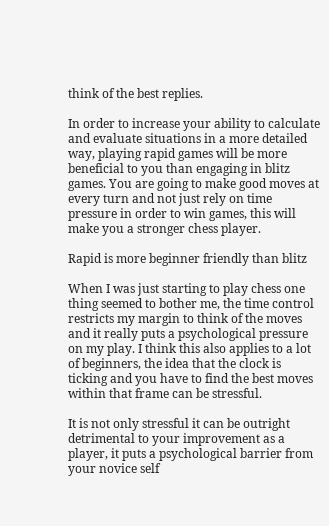think of the best replies.

In order to increase your ability to calculate and evaluate situations in a more detailed way, playing rapid games will be more beneficial to you than engaging in blitz games. You are going to make good moves at every turn and not just rely on time pressure in order to win games, this will make you a stronger chess player.

Rapid is more beginner friendly than blitz

When I was just starting to play chess one thing seemed to bother me, the time control restricts my margin to think of the moves and it really puts a psychological pressure on my play. I think this also applies to a lot of beginners, the idea that the clock is ticking and you have to find the best moves within that frame can be stressful.

It is not only stressful it can be outright detrimental to your improvement as a player, it puts a psychological barrier from your novice self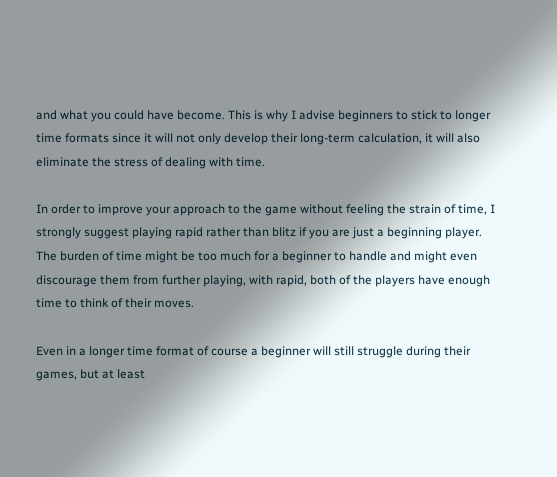and what you could have become. This is why I advise beginners to stick to longer time formats since it will not only develop their long-term calculation, it will also eliminate the stress of dealing with time.

In order to improve your approach to the game without feeling the strain of time, I strongly suggest playing rapid rather than blitz if you are just a beginning player. The burden of time might be too much for a beginner to handle and might even discourage them from further playing, with rapid, both of the players have enough time to think of their moves.

Even in a longer time format of course a beginner will still struggle during their games, but at least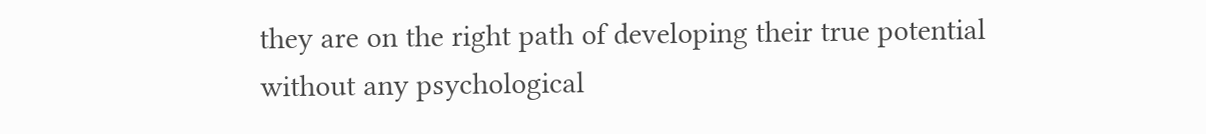they are on the right path of developing their true potential without any psychological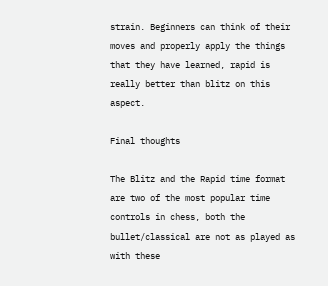strain. Beginners can think of their moves and properly apply the things that they have learned, rapid is really better than blitz on this aspect.

Final thoughts

The Blitz and the Rapid time format are two of the most popular time controls in chess, both the bullet/classical are not as played as with these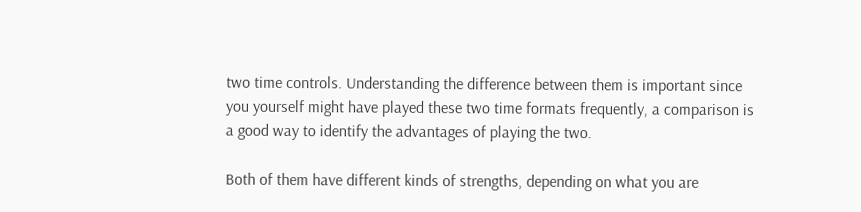two time controls. Understanding the difference between them is important since you yourself might have played these two time formats frequently, a comparison is a good way to identify the advantages of playing the two.

Both of them have different kinds of strengths, depending on what you are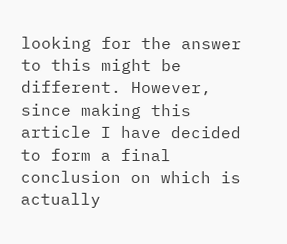looking for the answer to this might be different. However, since making this article I have decided to form a final conclusion on which is actually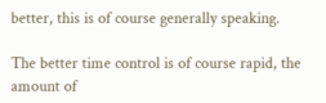better, this is of course generally speaking.

The better time control is of course rapid, the amount of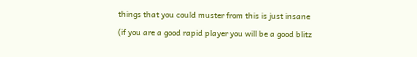things that you could muster from this is just insane (if you are a good rapid player you will be a good blitz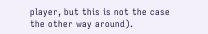player, but this is not the case the other way around).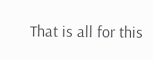That is all for this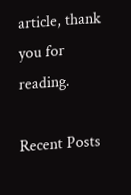article, thank you for reading.

Recent Posts